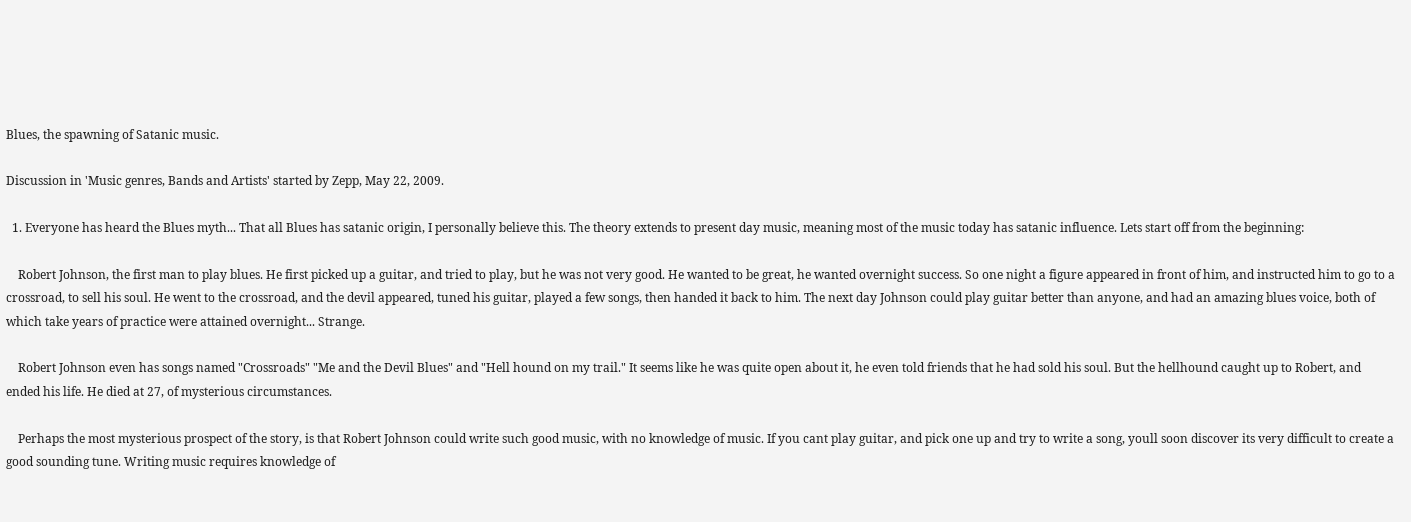Blues, the spawning of Satanic music.

Discussion in 'Music genres, Bands and Artists' started by Zepp, May 22, 2009.

  1. Everyone has heard the Blues myth... That all Blues has satanic origin, I personally believe this. The theory extends to present day music, meaning most of the music today has satanic influence. Lets start off from the beginning:

    Robert Johnson, the first man to play blues. He first picked up a guitar, and tried to play, but he was not very good. He wanted to be great, he wanted overnight success. So one night a figure appeared in front of him, and instructed him to go to a crossroad, to sell his soul. He went to the crossroad, and the devil appeared, tuned his guitar, played a few songs, then handed it back to him. The next day Johnson could play guitar better than anyone, and had an amazing blues voice, both of which take years of practice were attained overnight... Strange.

    Robert Johnson even has songs named "Crossroads" "Me and the Devil Blues" and "Hell hound on my trail." It seems like he was quite open about it, he even told friends that he had sold his soul. But the hellhound caught up to Robert, and ended his life. He died at 27, of mysterious circumstances.

    Perhaps the most mysterious prospect of the story, is that Robert Johnson could write such good music, with no knowledge of music. If you cant play guitar, and pick one up and try to write a song, youll soon discover its very difficult to create a good sounding tune. Writing music requires knowledge of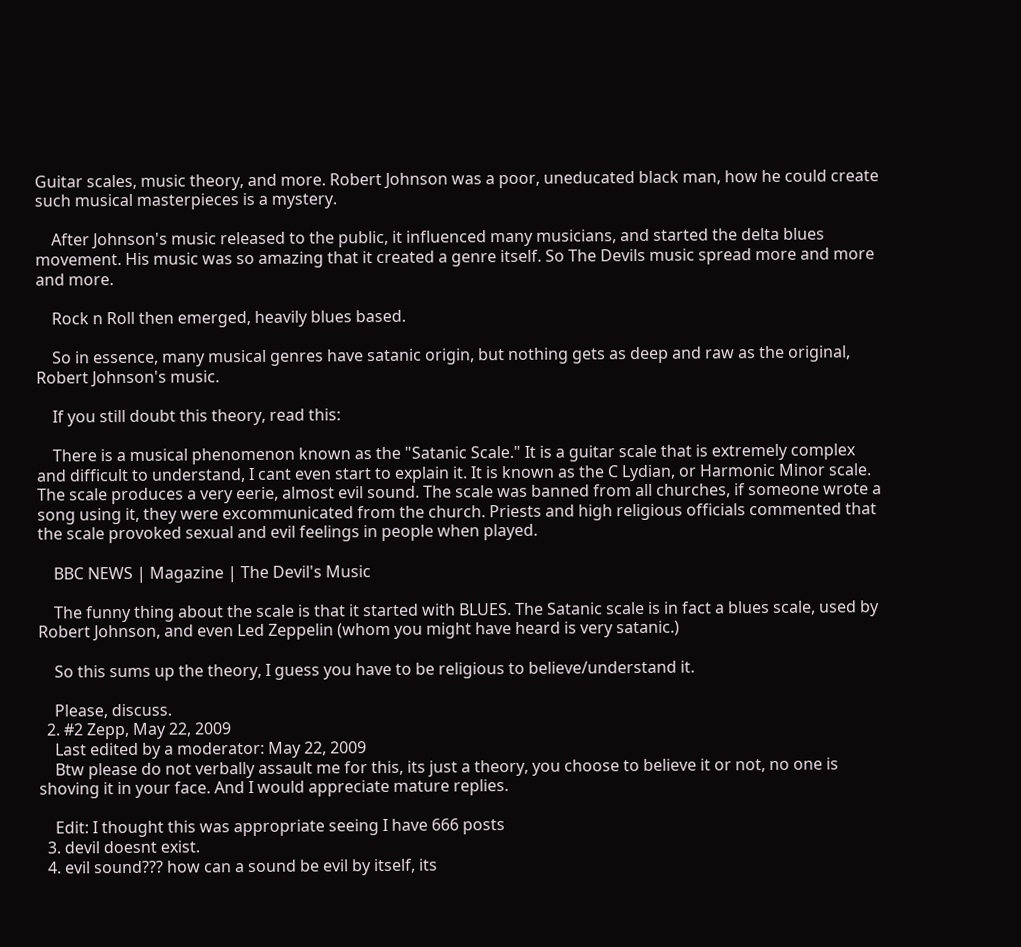Guitar scales, music theory, and more. Robert Johnson was a poor, uneducated black man, how he could create such musical masterpieces is a mystery.

    After Johnson's music released to the public, it influenced many musicians, and started the delta blues movement. His music was so amazing that it created a genre itself. So The Devils music spread more and more and more.

    Rock n Roll then emerged, heavily blues based.

    So in essence, many musical genres have satanic origin, but nothing gets as deep and raw as the original, Robert Johnson's music.

    If you still doubt this theory, read this:

    There is a musical phenomenon known as the "Satanic Scale." It is a guitar scale that is extremely complex and difficult to understand, I cant even start to explain it. It is known as the C Lydian, or Harmonic Minor scale. The scale produces a very eerie, almost evil sound. The scale was banned from all churches, if someone wrote a song using it, they were excommunicated from the church. Priests and high religious officials commented that the scale provoked sexual and evil feelings in people when played.

    BBC NEWS | Magazine | The Devil's Music

    The funny thing about the scale is that it started with BLUES. The Satanic scale is in fact a blues scale, used by Robert Johnson, and even Led Zeppelin (whom you might have heard is very satanic.)

    So this sums up the theory, I guess you have to be religious to believe/understand it.

    Please, discuss.
  2. #2 Zepp, May 22, 2009
    Last edited by a moderator: May 22, 2009
    Btw please do not verbally assault me for this, its just a theory, you choose to believe it or not, no one is shoving it in your face. And I would appreciate mature replies.

    Edit: I thought this was appropriate seeing I have 666 posts
  3. devil doesnt exist.
  4. evil sound??? how can a sound be evil by itself, its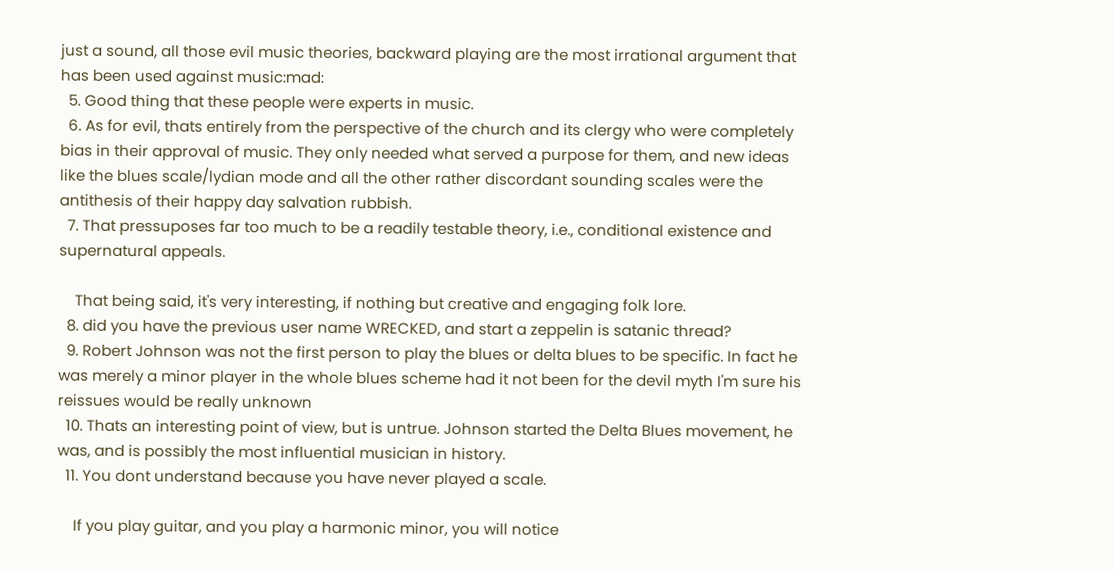just a sound, all those evil music theories, backward playing are the most irrational argument that has been used against music:mad:
  5. Good thing that these people were experts in music.
  6. As for evil, thats entirely from the perspective of the church and its clergy who were completely bias in their approval of music. They only needed what served a purpose for them, and new ideas like the blues scale/lydian mode and all the other rather discordant sounding scales were the antithesis of their happy day salvation rubbish.
  7. That pressuposes far too much to be a readily testable theory, i.e., conditional existence and supernatural appeals.

    That being said, it's very interesting, if nothing but creative and engaging folk lore.
  8. did you have the previous user name WRECKED, and start a zeppelin is satanic thread?
  9. Robert Johnson was not the first person to play the blues or delta blues to be specific. In fact he was merely a minor player in the whole blues scheme had it not been for the devil myth I'm sure his reissues would be really unknown
  10. Thats an interesting point of view, but is untrue. Johnson started the Delta Blues movement, he was, and is possibly the most influential musician in history.
  11. You dont understand because you have never played a scale.

    If you play guitar, and you play a harmonic minor, you will notice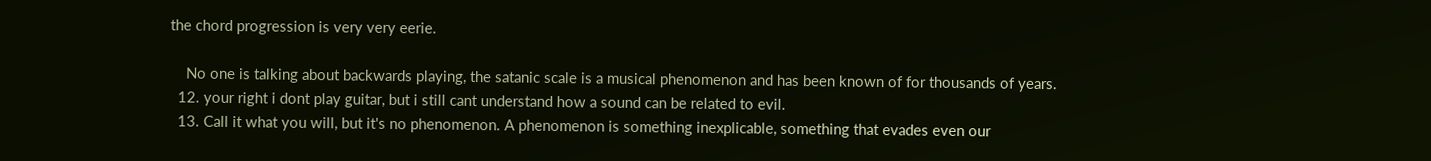the chord progression is very very eerie.

    No one is talking about backwards playing, the satanic scale is a musical phenomenon and has been known of for thousands of years.
  12. your right i dont play guitar, but i still cant understand how a sound can be related to evil.
  13. Call it what you will, but it's no phenomenon. A phenomenon is something inexplicable, something that evades even our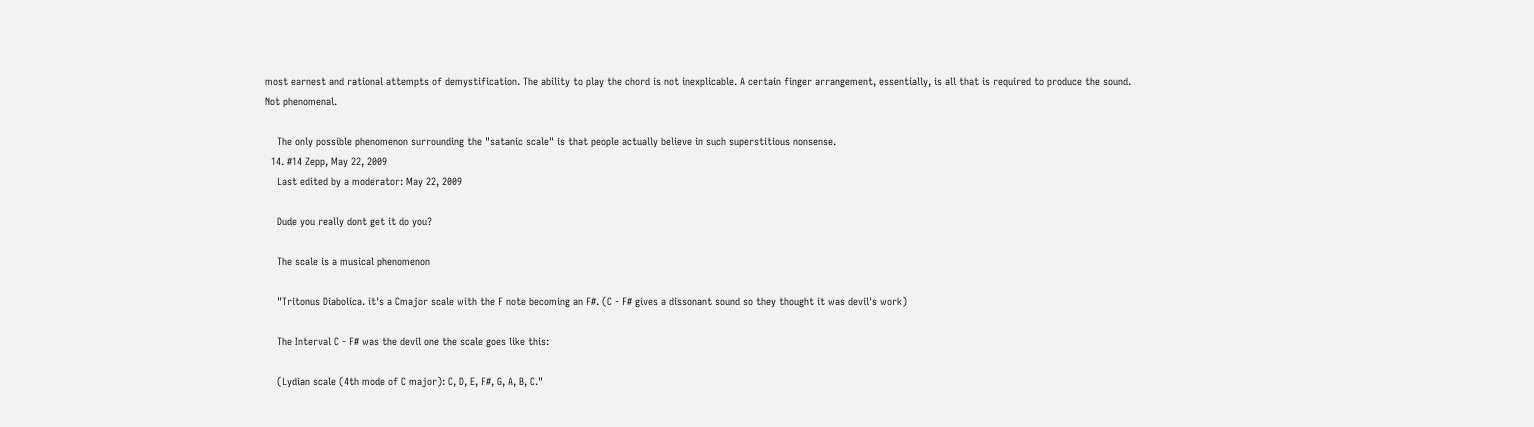most earnest and rational attempts of demystification. The ability to play the chord is not inexplicable. A certain finger arrangement, essentially, is all that is required to produce the sound. Not phenomenal.

    The only possible phenomenon surrounding the "satanic scale" is that people actually believe in such superstitious nonsense.
  14. #14 Zepp, May 22, 2009
    Last edited by a moderator: May 22, 2009

    Dude you really dont get it do you?

    The scale is a musical phenomenon

    "Tritonus Diabolica. it's a Cmajor scale with the F note becoming an F#. (C - F# gives a dissonant sound so they thought it was devil's work)

    The Interval C - F# was the devil one the scale goes like this:

    (Lydian scale (4th mode of C major): C, D, E, F#, G, A, B, C."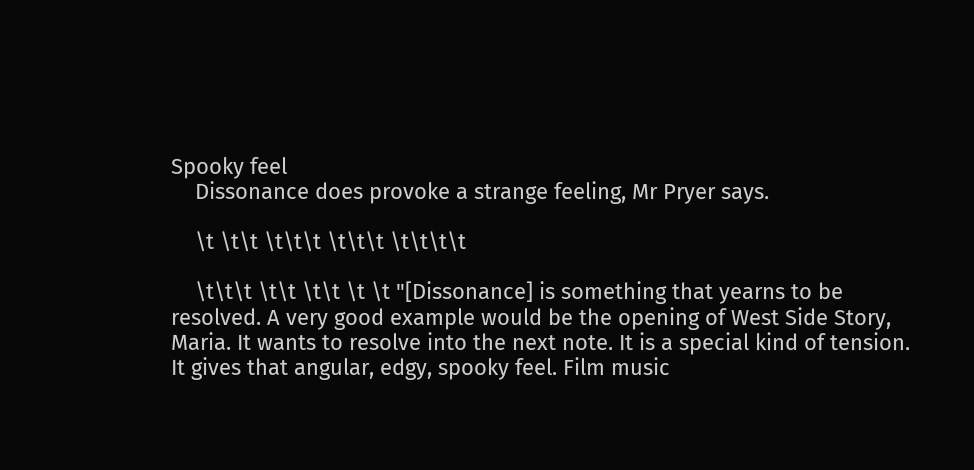Spooky feel
    Dissonance does provoke a strange feeling, Mr Pryer says.

    \t \t\t \t\t\t \t\t\t \t\t\t\t

    \t\t\t \t\t \t\t \t \t "[Dissonance] is something that yearns to be resolved. A very good example would be the opening of West Side Story, Maria. It wants to resolve into the next note. It is a special kind of tension. It gives that angular, edgy, spooky feel. Film music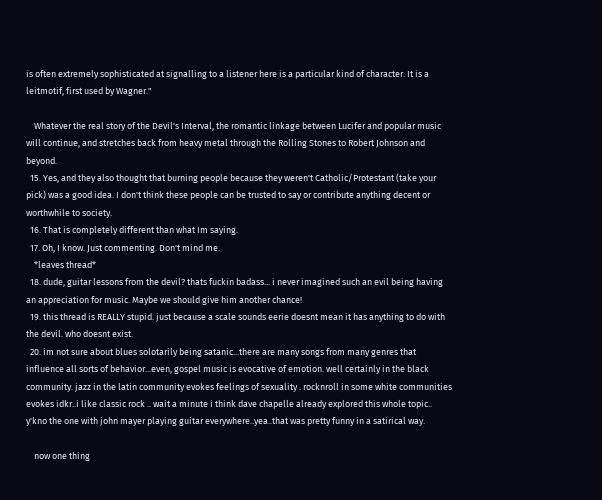is often extremely sophisticated at signalling to a listener here is a particular kind of character. It is a leitmotif, first used by Wagner."

    Whatever the real story of the Devil's Interval, the romantic linkage between Lucifer and popular music will continue, and stretches back from heavy metal through the Rolling Stones to Robert Johnson and beyond.
  15. Yes, and they also thought that burning people because they weren't Catholic/Protestant (take your pick) was a good idea. I don't think these people can be trusted to say or contribute anything decent or worthwhile to society.
  16. That is completely different than what Im saying.
  17. Oh, I know. Just commenting. Don't mind me.
    *leaves thread*
  18. dude, guitar lessons from the devil? thats fuckin badass... i never imagined such an evil being having an appreciation for music. Maybe we should give him another chance!
  19. this thread is REALLY stupid. just because a scale sounds eerie doesnt mean it has anything to do with the devil. who doesnt exist.
  20. im not sure about blues solotarily being satanic...there are many songs from many genres that influence all sorts of behavior...even, gospel music is evocative of emotion. well certainly in the black community. jazz in the latin community evokes feelings of sexuality . rocknroll in some white communities evokes idkr..i like classic rock .. wait a minute i think dave chapelle already explored this whole topic.. y'kno the one with john mayer playing guitar everywhere..yea..that was pretty funny in a satirical way.

    now one thing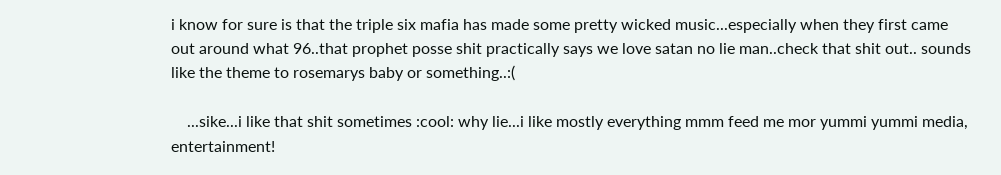i know for sure is that the triple six mafia has made some pretty wicked music...especially when they first came out around what 96..that prophet posse shit practically says we love satan no lie man..check that shit out.. sounds like the theme to rosemarys baby or something..:(

    ...sike...i like that shit sometimes :cool: why lie...i like mostly everything mmm feed me mor yummi yummi media, entertainment!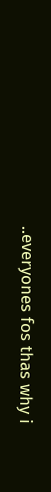..everyones fos thas why i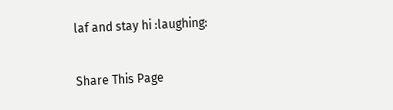laf and stay hi :laughing:

Share This Page